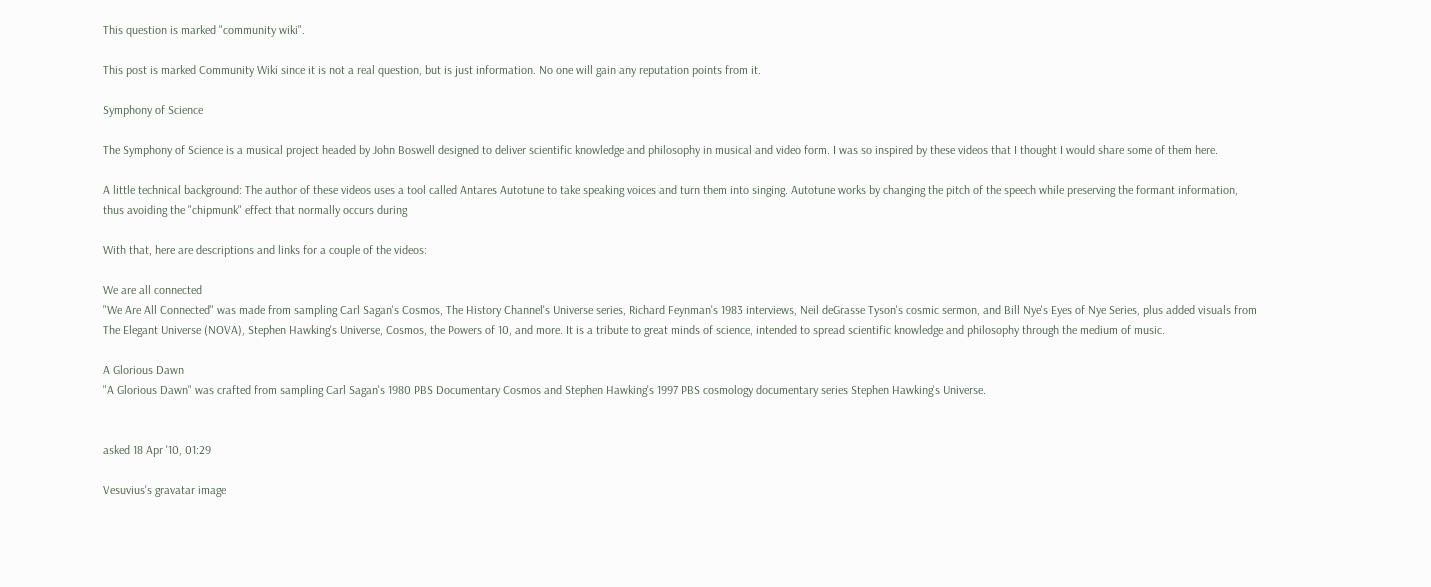This question is marked "community wiki".

This post is marked Community Wiki since it is not a real question, but is just information. No one will gain any reputation points from it.

Symphony of Science

The Symphony of Science is a musical project headed by John Boswell designed to deliver scientific knowledge and philosophy in musical and video form. I was so inspired by these videos that I thought I would share some of them here.

A little technical background: The author of these videos uses a tool called Antares Autotune to take speaking voices and turn them into singing. Autotune works by changing the pitch of the speech while preserving the formant information, thus avoiding the "chipmunk" effect that normally occurs during

With that, here are descriptions and links for a couple of the videos:

We are all connected
"We Are All Connected" was made from sampling Carl Sagan's Cosmos, The History Channel's Universe series, Richard Feynman's 1983 interviews, Neil deGrasse Tyson's cosmic sermon, and Bill Nye's Eyes of Nye Series, plus added visuals from The Elegant Universe (NOVA), Stephen Hawking's Universe, Cosmos, the Powers of 10, and more. It is a tribute to great minds of science, intended to spread scientific knowledge and philosophy through the medium of music.

A Glorious Dawn
"A Glorious Dawn" was crafted from sampling Carl Sagan's 1980 PBS Documentary Cosmos and Stephen Hawking's 1997 PBS cosmology documentary series Stephen Hawking's Universe.


asked 18 Apr '10, 01:29

Vesuvius's gravatar image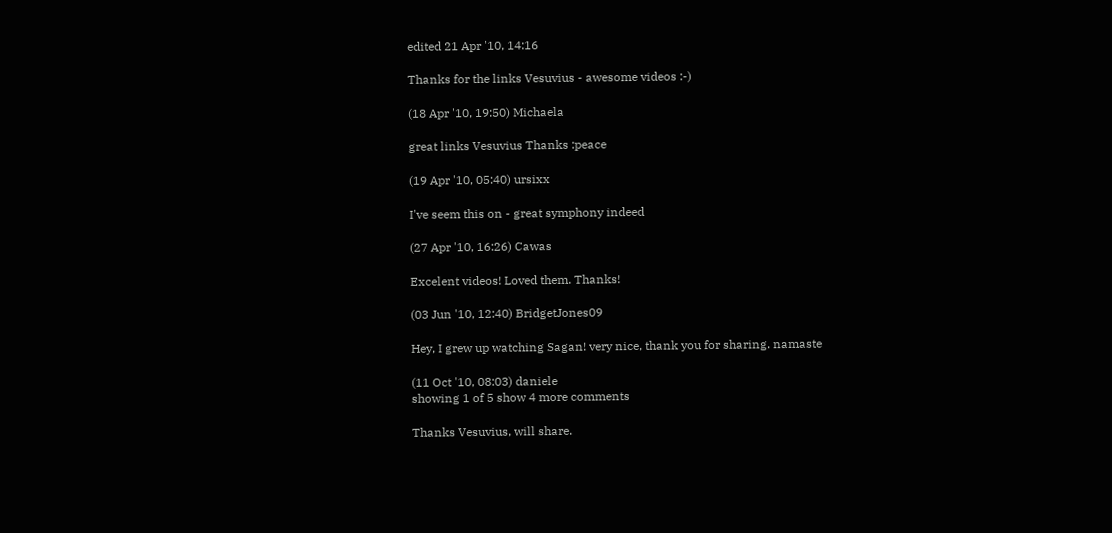edited 21 Apr '10, 14:16

Thanks for the links Vesuvius - awesome videos :-)

(18 Apr '10, 19:50) Michaela

great links Vesuvius Thanks :peace

(19 Apr '10, 05:40) ursixx

I've seem this on - great symphony indeed

(27 Apr '10, 16:26) Cawas

Excelent videos! Loved them. Thanks!

(03 Jun '10, 12:40) BridgetJones09

Hey, I grew up watching Sagan! very nice, thank you for sharing. namaste

(11 Oct '10, 08:03) daniele
showing 1 of 5 show 4 more comments

Thanks Vesuvius, will share.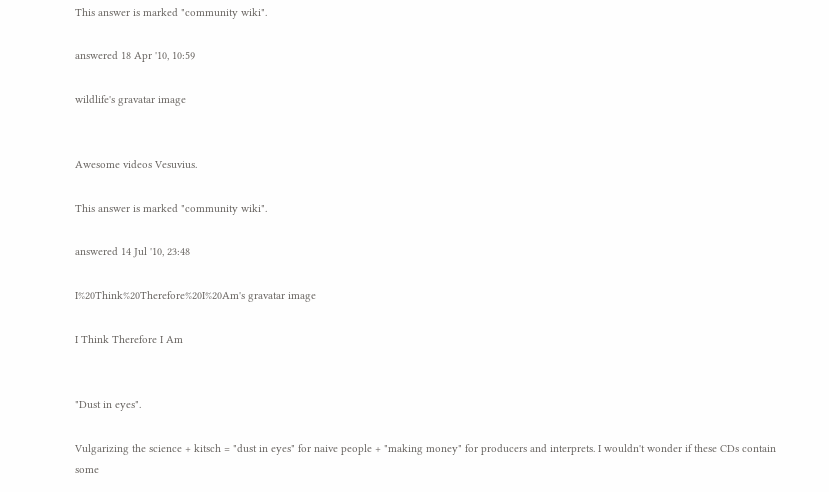This answer is marked "community wiki".

answered 18 Apr '10, 10:59

wildlife's gravatar image


Awesome videos Vesuvius.

This answer is marked "community wiki".

answered 14 Jul '10, 23:48

I%20Think%20Therefore%20I%20Am's gravatar image

I Think Therefore I Am


"Dust in eyes".

Vulgarizing the science + kitsch = "dust in eyes" for naive people + "making money" for producers and interprets. I wouldn't wonder if these CDs contain some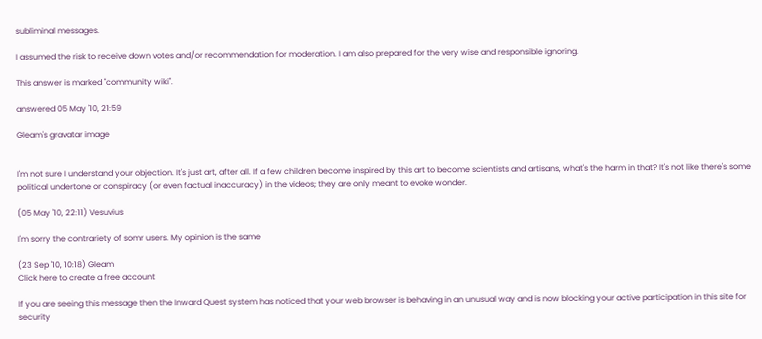subliminal messages.

I assumed the risk to receive down votes and/or recommendation for moderation. I am also prepared for the very wise and responsible ignoring.

This answer is marked "community wiki".

answered 05 May '10, 21:59

Gleam's gravatar image


I'm not sure I understand your objection. It's just art, after all. If a few children become inspired by this art to become scientists and artisans, what's the harm in that? It's not like there's some political undertone or conspiracy (or even factual inaccuracy) in the videos; they are only meant to evoke wonder.

(05 May '10, 22:11) Vesuvius

I'm sorry the contrariety of somr users. My opinion is the same

(23 Sep '10, 10:18) Gleam
Click here to create a free account

If you are seeing this message then the Inward Quest system has noticed that your web browser is behaving in an unusual way and is now blocking your active participation in this site for security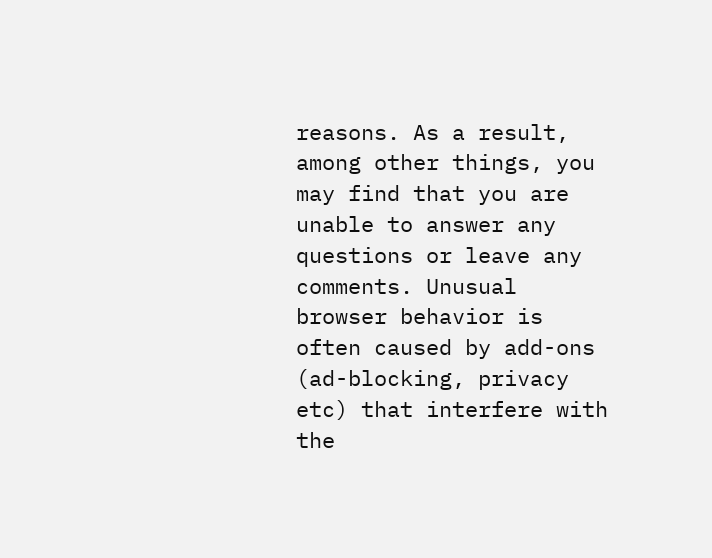reasons. As a result, among other things, you may find that you are unable to answer any questions or leave any comments. Unusual browser behavior is often caused by add-ons (ad-blocking, privacy etc) that interfere with the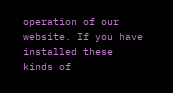operation of our website. If you have installed these kinds of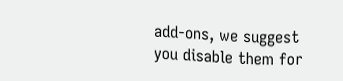add-ons, we suggest you disable them for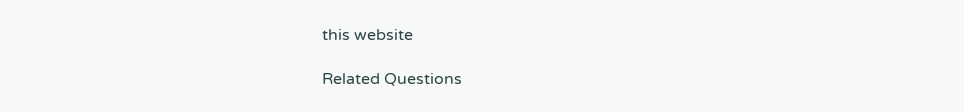this website

Related Questions